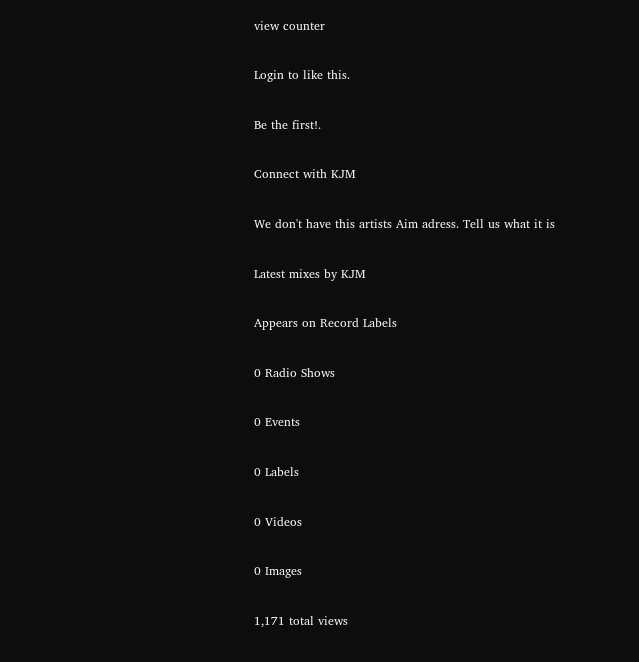view counter

Login to like this.

Be the first!.

Connect with KJM

We don't have this artists Aim adress. Tell us what it is

Latest mixes by KJM

Appears on Record Labels

0 Radio Shows

0 Events

0 Labels

0 Videos

0 Images

1,171 total views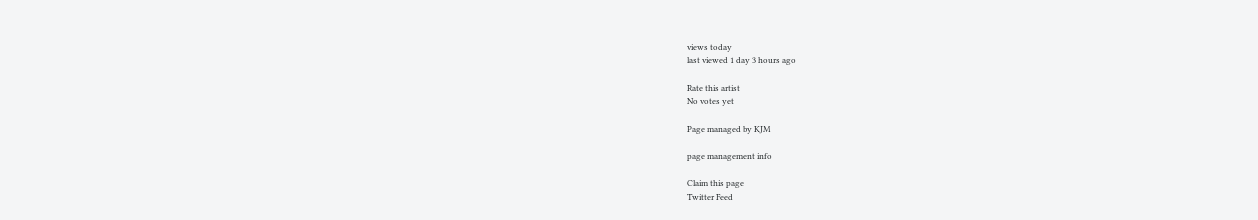views today
last viewed 1 day 3 hours ago

Rate this artist
No votes yet

Page managed by KJM

page management info

Claim this page
Twitter Feed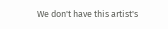We don't have this artist's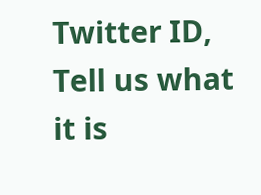Twitter ID, Tell us what it is